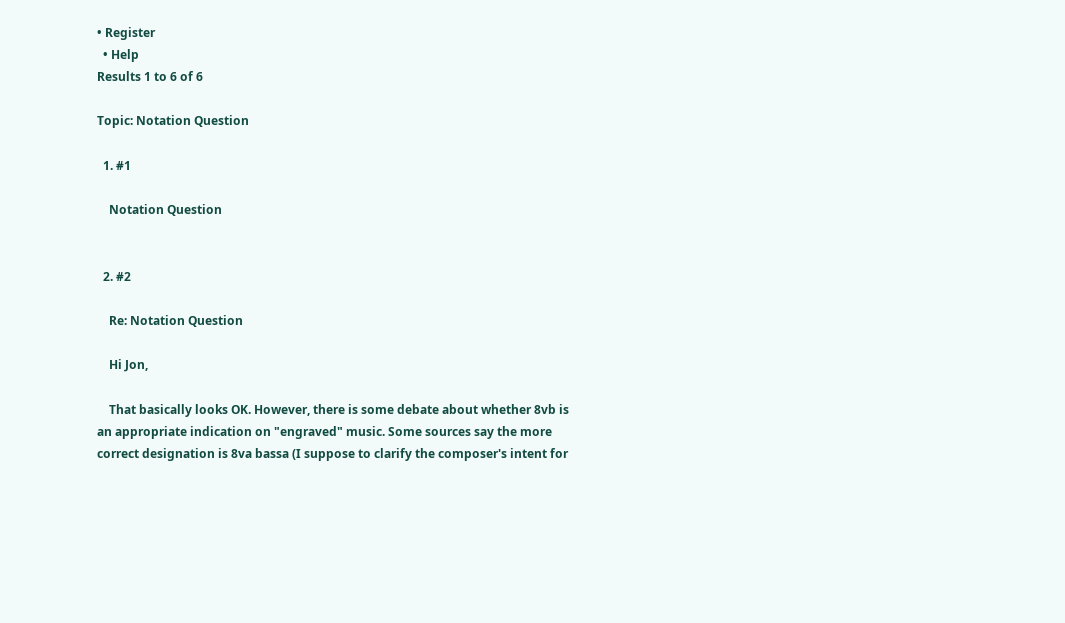• Register
  • Help
Results 1 to 6 of 6

Topic: Notation Question

  1. #1

    Notation Question


  2. #2

    Re: Notation Question

    Hi Jon,

    That basically looks OK. However, there is some debate about whether 8vb is an appropriate indication on "engraved" music. Some sources say the more correct designation is 8va bassa (I suppose to clarify the composer's intent for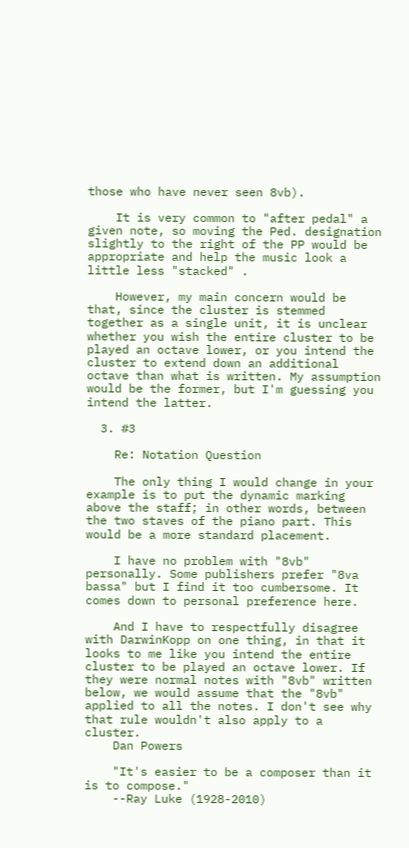those who have never seen 8vb).

    It is very common to "after pedal" a given note, so moving the Ped. designation slightly to the right of the PP would be appropriate and help the music look a little less "stacked" .

    However, my main concern would be that, since the cluster is stemmed together as a single unit, it is unclear whether you wish the entire cluster to be played an octave lower, or you intend the cluster to extend down an additional octave than what is written. My assumption would be the former, but I'm guessing you intend the latter.

  3. #3

    Re: Notation Question

    The only thing I would change in your example is to put the dynamic marking above the staff; in other words, between the two staves of the piano part. This would be a more standard placement.

    I have no problem with "8vb" personally. Some publishers prefer "8va bassa" but I find it too cumbersome. It comes down to personal preference here.

    And I have to respectfully disagree with DarwinKopp on one thing, in that it looks to me like you intend the entire cluster to be played an octave lower. If they were normal notes with "8vb" written below, we would assume that the "8vb" applied to all the notes. I don't see why that rule wouldn't also apply to a cluster.
    Dan Powers

    "It's easier to be a composer than it is to compose."
    --Ray Luke (1928-2010)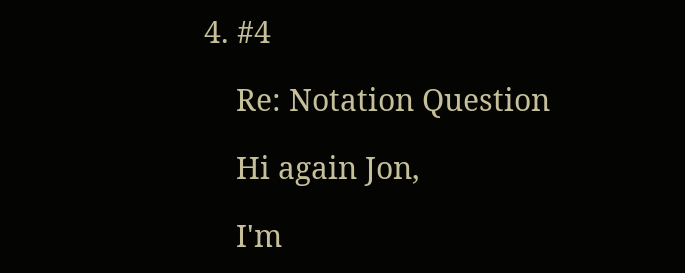4. #4

    Re: Notation Question

    Hi again Jon,

    I'm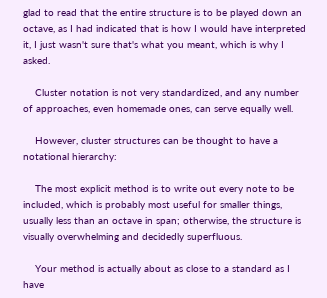glad to read that the entire structure is to be played down an octave, as I had indicated that is how I would have interpreted it, I just wasn't sure that's what you meant, which is why I asked.

    Cluster notation is not very standardized, and any number of approaches, even homemade ones, can serve equally well.

    However, cluster structures can be thought to have a notational hierarchy:

    The most explicit method is to write out every note to be included, which is probably most useful for smaller things, usually less than an octave in span; otherwise, the structure is visually overwhelming and decidedly superfluous.

    Your method is actually about as close to a standard as I have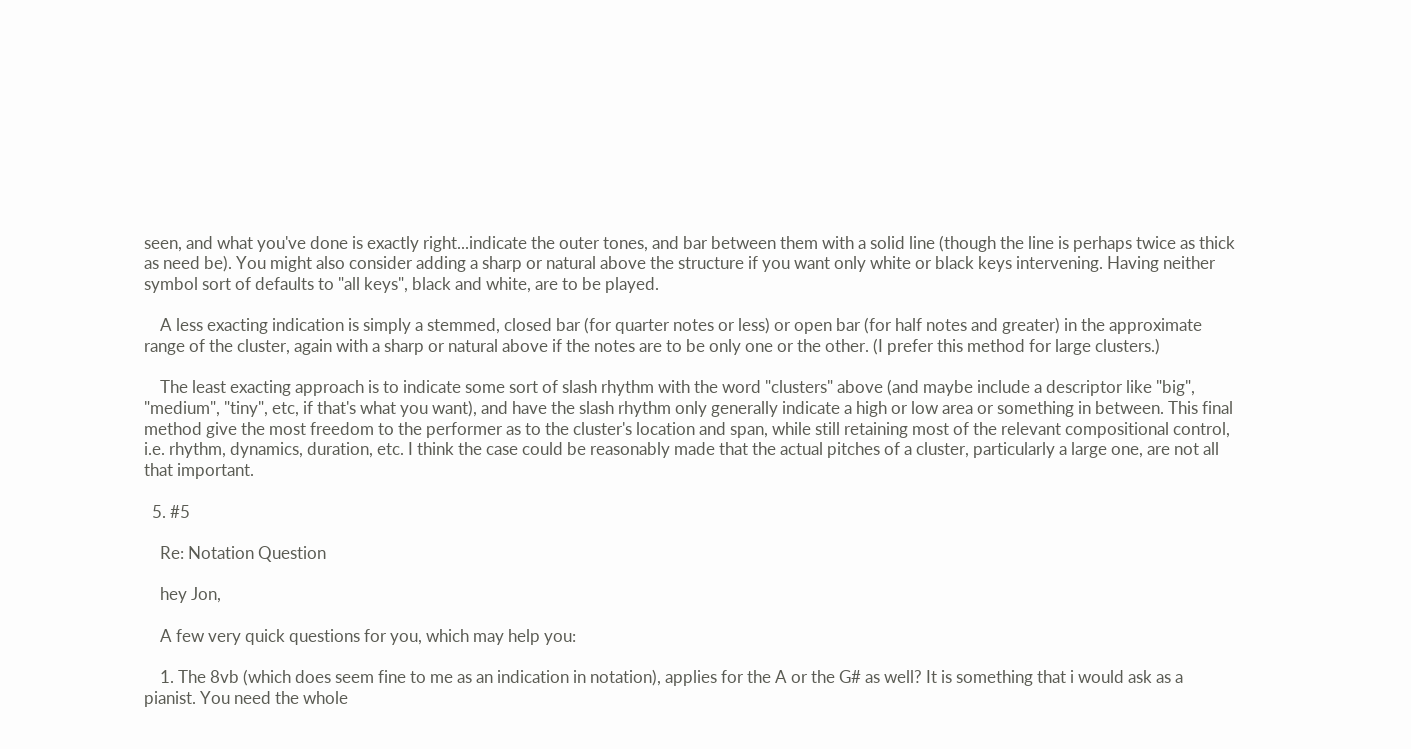seen, and what you've done is exactly right...indicate the outer tones, and bar between them with a solid line (though the line is perhaps twice as thick as need be). You might also consider adding a sharp or natural above the structure if you want only white or black keys intervening. Having neither symbol sort of defaults to "all keys", black and white, are to be played.

    A less exacting indication is simply a stemmed, closed bar (for quarter notes or less) or open bar (for half notes and greater) in the approximate range of the cluster, again with a sharp or natural above if the notes are to be only one or the other. (I prefer this method for large clusters.)

    The least exacting approach is to indicate some sort of slash rhythm with the word "clusters" above (and maybe include a descriptor like "big", "medium", "tiny", etc, if that's what you want), and have the slash rhythm only generally indicate a high or low area or something in between. This final method give the most freedom to the performer as to the cluster's location and span, while still retaining most of the relevant compositional control, i.e. rhythm, dynamics, duration, etc. I think the case could be reasonably made that the actual pitches of a cluster, particularly a large one, are not all that important.

  5. #5

    Re: Notation Question

    hey Jon,

    A few very quick questions for you, which may help you:

    1. The 8vb (which does seem fine to me as an indication in notation), applies for the A or the G# as well? It is something that i would ask as a pianist. You need the whole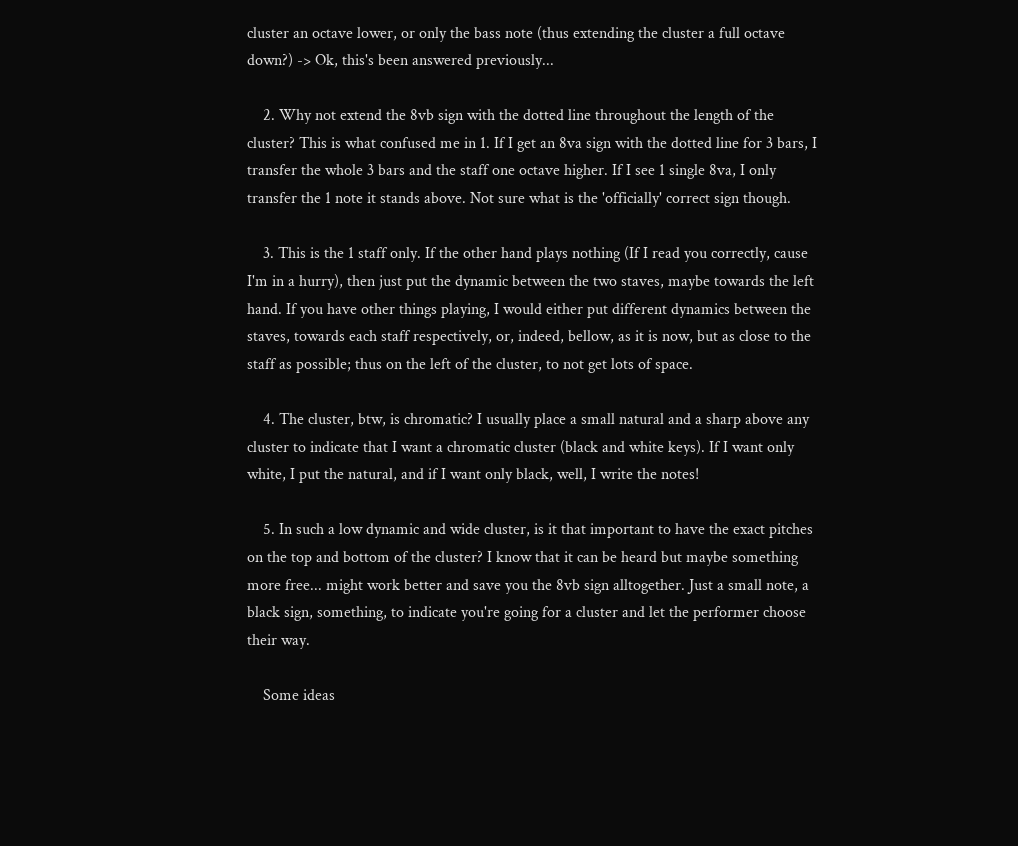cluster an octave lower, or only the bass note (thus extending the cluster a full octave down?) -> Ok, this's been answered previously...

    2. Why not extend the 8vb sign with the dotted line throughout the length of the cluster? This is what confused me in 1. If I get an 8va sign with the dotted line for 3 bars, I transfer the whole 3 bars and the staff one octave higher. If I see 1 single 8va, I only transfer the 1 note it stands above. Not sure what is the 'officially' correct sign though.

    3. This is the 1 staff only. If the other hand plays nothing (If I read you correctly, cause I'm in a hurry), then just put the dynamic between the two staves, maybe towards the left hand. If you have other things playing, I would either put different dynamics between the staves, towards each staff respectively, or, indeed, bellow, as it is now, but as close to the staff as possible; thus on the left of the cluster, to not get lots of space.

    4. The cluster, btw, is chromatic? I usually place a small natural and a sharp above any cluster to indicate that I want a chromatic cluster (black and white keys). If I want only white, I put the natural, and if I want only black, well, I write the notes!

    5. In such a low dynamic and wide cluster, is it that important to have the exact pitches on the top and bottom of the cluster? I know that it can be heard but maybe something more free... might work better and save you the 8vb sign alltogether. Just a small note, a black sign, something, to indicate you're going for a cluster and let the performer choose their way.

    Some ideas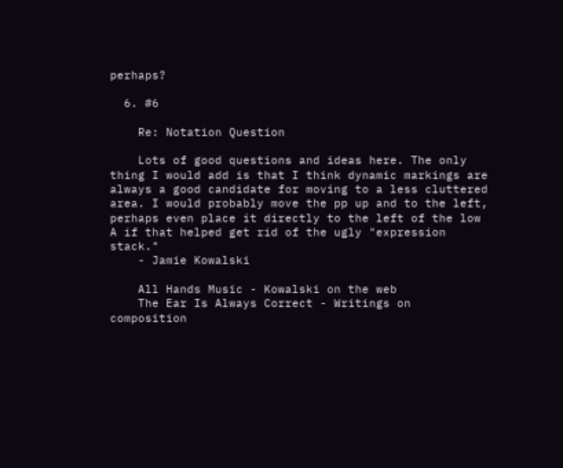perhaps?

  6. #6

    Re: Notation Question

    Lots of good questions and ideas here. The only thing I would add is that I think dynamic markings are always a good candidate for moving to a less cluttered area. I would probably move the pp up and to the left, perhaps even place it directly to the left of the low A if that helped get rid of the ugly "expression stack."
    - Jamie Kowalski

    All Hands Music - Kowalski on the web
    The Ear Is Always Correct - Writings on composition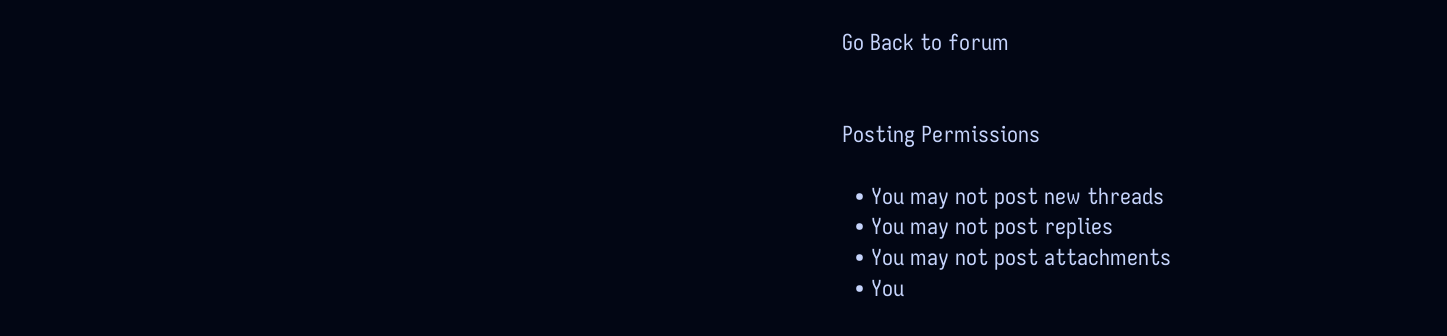Go Back to forum


Posting Permissions

  • You may not post new threads
  • You may not post replies
  • You may not post attachments
  • You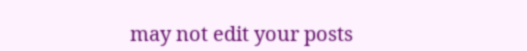may not edit your posts